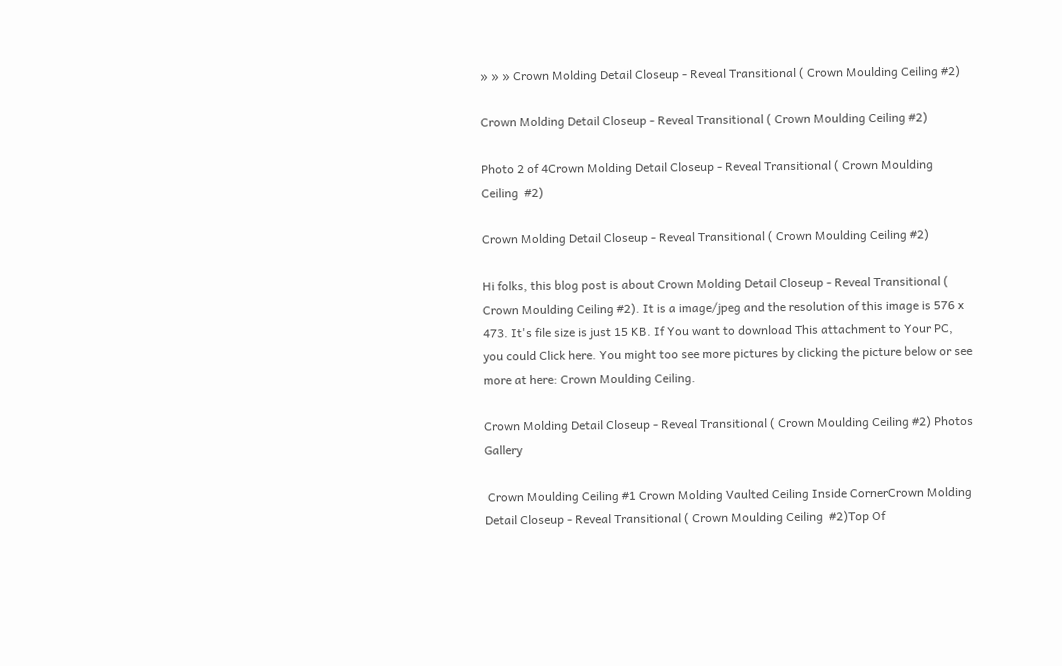» » » Crown Molding Detail Closeup - Reveal Transitional ( Crown Moulding Ceiling #2)

Crown Molding Detail Closeup - Reveal Transitional ( Crown Moulding Ceiling #2)

Photo 2 of 4Crown Molding Detail Closeup - Reveal Transitional ( Crown Moulding Ceiling  #2)

Crown Molding Detail Closeup - Reveal Transitional ( Crown Moulding Ceiling #2)

Hi folks, this blog post is about Crown Molding Detail Closeup - Reveal Transitional ( Crown Moulding Ceiling #2). It is a image/jpeg and the resolution of this image is 576 x 473. It's file size is just 15 KB. If You want to download This attachment to Your PC, you could Click here. You might too see more pictures by clicking the picture below or see more at here: Crown Moulding Ceiling.

Crown Molding Detail Closeup - Reveal Transitional ( Crown Moulding Ceiling #2) Photos Gallery

 Crown Moulding Ceiling #1 Crown Molding Vaulted Ceiling Inside CornerCrown Molding Detail Closeup - Reveal Transitional ( Crown Moulding Ceiling  #2)Top Of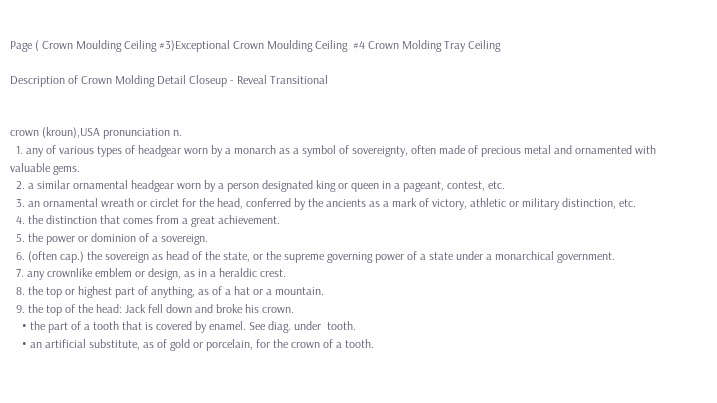Page ( Crown Moulding Ceiling #3)Exceptional Crown Moulding Ceiling  #4 Crown Molding Tray Ceiling

Description of Crown Molding Detail Closeup - Reveal Transitional


crown (kroun),USA pronunciation n.
  1. any of various types of headgear worn by a monarch as a symbol of sovereignty, often made of precious metal and ornamented with valuable gems.
  2. a similar ornamental headgear worn by a person designated king or queen in a pageant, contest, etc.
  3. an ornamental wreath or circlet for the head, conferred by the ancients as a mark of victory, athletic or military distinction, etc.
  4. the distinction that comes from a great achievement.
  5. the power or dominion of a sovereign.
  6. (often cap.) the sovereign as head of the state, or the supreme governing power of a state under a monarchical government.
  7. any crownlike emblem or design, as in a heraldic crest.
  8. the top or highest part of anything, as of a hat or a mountain.
  9. the top of the head: Jack fell down and broke his crown.
    • the part of a tooth that is covered by enamel. See diag. under  tooth.
    • an artificial substitute, as of gold or porcelain, for the crown of a tooth.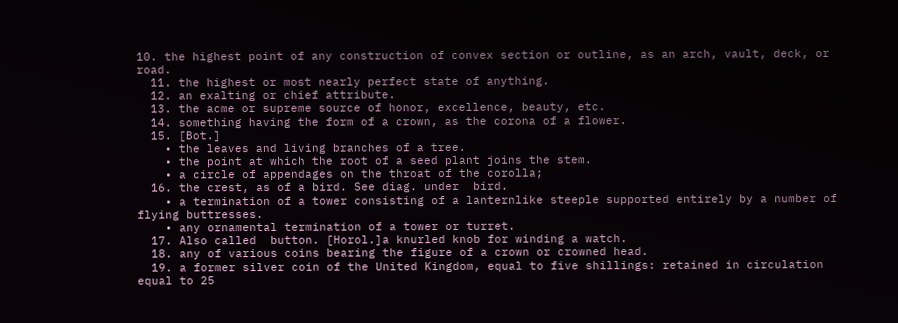10. the highest point of any construction of convex section or outline, as an arch, vault, deck, or road.
  11. the highest or most nearly perfect state of anything.
  12. an exalting or chief attribute.
  13. the acme or supreme source of honor, excellence, beauty, etc.
  14. something having the form of a crown, as the corona of a flower.
  15. [Bot.]
    • the leaves and living branches of a tree.
    • the point at which the root of a seed plant joins the stem.
    • a circle of appendages on the throat of the corolla;
  16. the crest, as of a bird. See diag. under  bird.
    • a termination of a tower consisting of a lanternlike steeple supported entirely by a number of flying buttresses.
    • any ornamental termination of a tower or turret.
  17. Also called  button. [Horol.]a knurled knob for winding a watch.
  18. any of various coins bearing the figure of a crown or crowned head.
  19. a former silver coin of the United Kingdom, equal to five shillings: retained in circulation equal to 25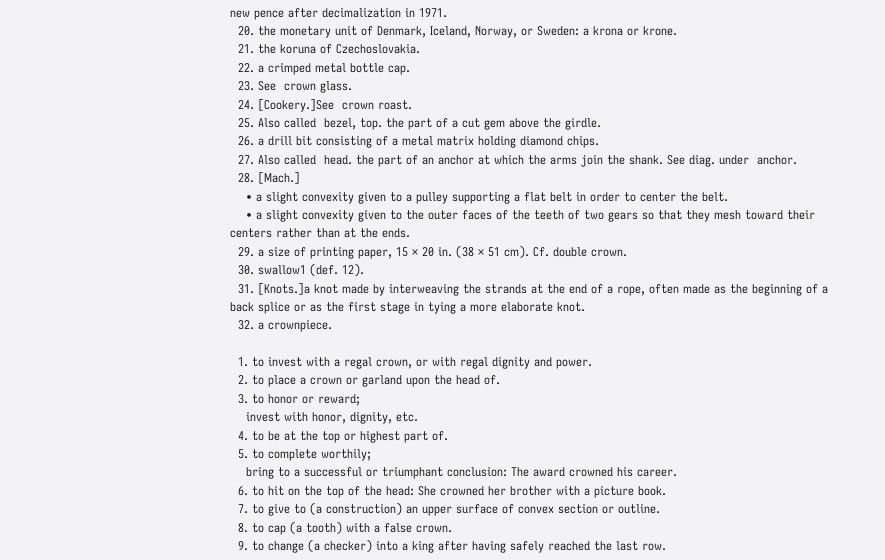new pence after decimalization in 1971.
  20. the monetary unit of Denmark, Iceland, Norway, or Sweden: a krona or krone.
  21. the koruna of Czechoslovakia.
  22. a crimped metal bottle cap.
  23. See  crown glass.
  24. [Cookery.]See  crown roast.
  25. Also called  bezel, top. the part of a cut gem above the girdle.
  26. a drill bit consisting of a metal matrix holding diamond chips.
  27. Also called  head. the part of an anchor at which the arms join the shank. See diag. under  anchor.
  28. [Mach.]
    • a slight convexity given to a pulley supporting a flat belt in order to center the belt.
    • a slight convexity given to the outer faces of the teeth of two gears so that they mesh toward their centers rather than at the ends.
  29. a size of printing paper, 15 × 20 in. (38 × 51 cm). Cf. double crown.
  30. swallow1 (def. 12).
  31. [Knots.]a knot made by interweaving the strands at the end of a rope, often made as the beginning of a back splice or as the first stage in tying a more elaborate knot.
  32. a crownpiece.

  1. to invest with a regal crown, or with regal dignity and power.
  2. to place a crown or garland upon the head of.
  3. to honor or reward;
    invest with honor, dignity, etc.
  4. to be at the top or highest part of.
  5. to complete worthily;
    bring to a successful or triumphant conclusion: The award crowned his career.
  6. to hit on the top of the head: She crowned her brother with a picture book.
  7. to give to (a construction) an upper surface of convex section or outline.
  8. to cap (a tooth) with a false crown.
  9. to change (a checker) into a king after having safely reached the last row.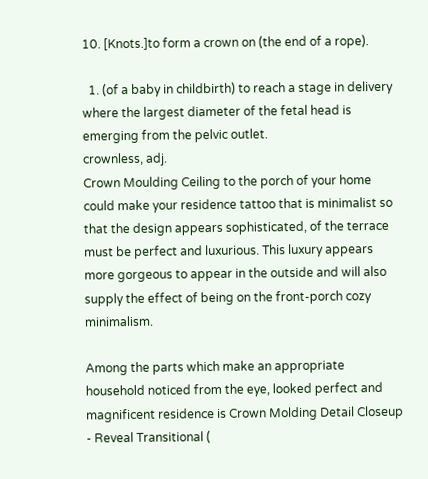10. [Knots.]to form a crown on (the end of a rope).

  1. (of a baby in childbirth) to reach a stage in delivery where the largest diameter of the fetal head is emerging from the pelvic outlet.
crownless, adj.
Crown Moulding Ceiling to the porch of your home could make your residence tattoo that is minimalist so that the design appears sophisticated, of the terrace must be perfect and luxurious. This luxury appears more gorgeous to appear in the outside and will also supply the effect of being on the front-porch cozy minimalism.

Among the parts which make an appropriate household noticed from the eye, looked perfect and magnificent residence is Crown Molding Detail Closeup - Reveal Transitional (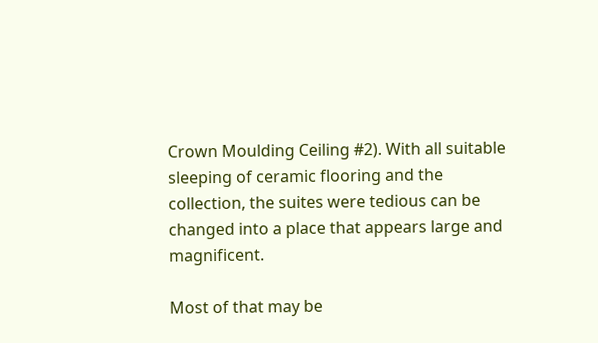Crown Moulding Ceiling #2). With all suitable sleeping of ceramic flooring and the collection, the suites were tedious can be changed into a place that appears large and magnificent.

Most of that may be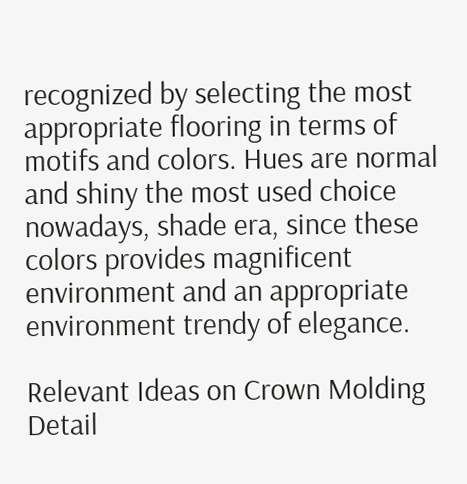recognized by selecting the most appropriate flooring in terms of motifs and colors. Hues are normal and shiny the most used choice nowadays, shade era, since these colors provides magnificent environment and an appropriate environment trendy of elegance.

Relevant Ideas on Crown Molding Detail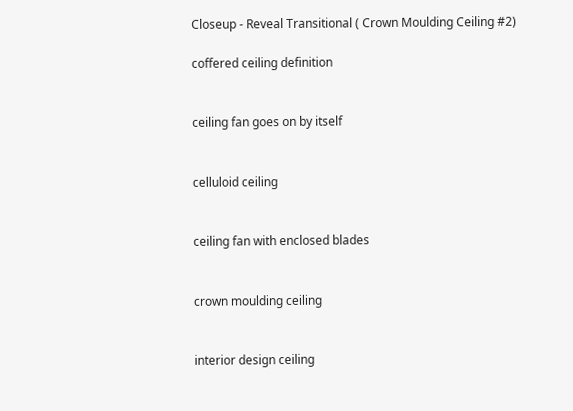Closeup - Reveal Transitional ( Crown Moulding Ceiling #2)

coffered ceiling definition


ceiling fan goes on by itself


celluloid ceiling


ceiling fan with enclosed blades


crown moulding ceiling


interior design ceiling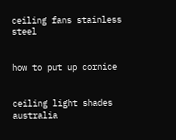ceiling fans stainless steel


how to put up cornice


ceiling light shades australia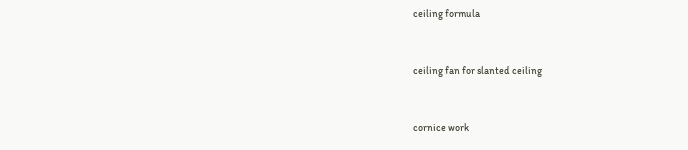ceiling formula


ceiling fan for slanted ceiling


cornice work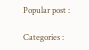Popular post :

Categories :